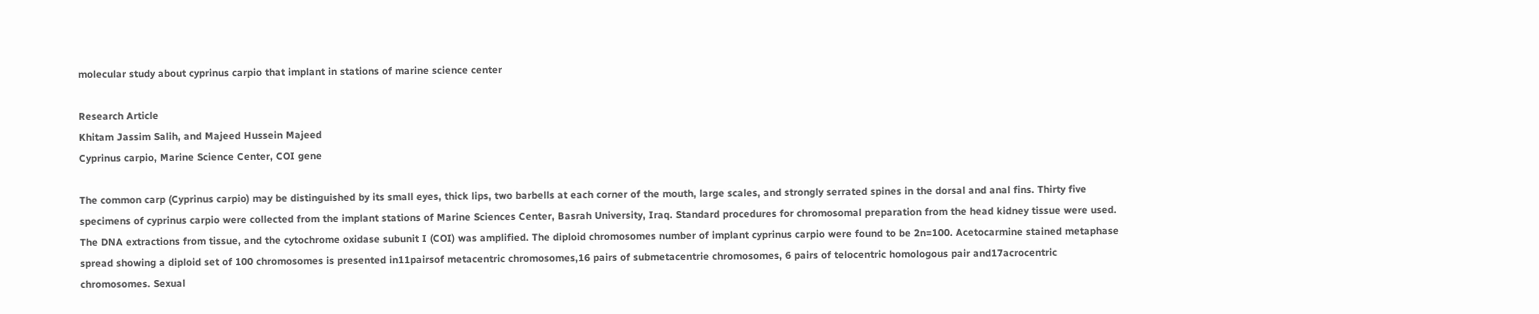molecular study about cyprinus carpio that implant in stations of marine science center

Research Article
Khitam Jassim Salih, and Majeed Hussein Majeed
Cyprinus carpio, Marine Science Center, COI gene

The common carp (Cyprinus carpio) may be distinguished by its small eyes, thick lips, two barbells at each corner of the mouth, large scales, and strongly serrated spines in the dorsal and anal fins. Thirty five specimens of cyprinus carpio were collected from the implant stations of Marine Sciences Center, Basrah University, Iraq. Standard procedures for chromosomal preparation from the head kidney tissue were used. The DNA extractions from tissue, and the cytochrome oxidase subunit I (COI) was amplified. The diploid chromosomes number of implant cyprinus carpio were found to be 2n=100. Acetocarmine stained metaphase spread showing a diploid set of 100 chromosomes is presented in11pairsof metacentric chromosomes,16 pairs of submetacentrie chromosomes, 6 pairs of telocentric homologous pair and17acrocentric chromosomes. Sexual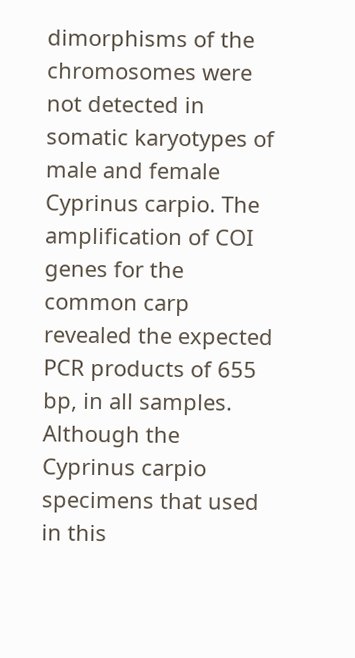dimorphisms of the chromosomes were not detected in somatic karyotypes of male and female Cyprinus carpio. The amplification of COI genes for the common carp revealed the expected PCR products of 655 bp, in all samples. Although the Cyprinus carpio specimens that used in this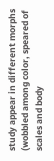study appear in different morphs (wobbled among color, speared of scales and body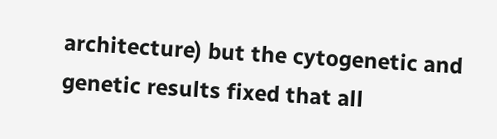architecture) but the cytogenetic and genetic results fixed that all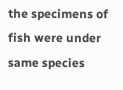the specimens of fish were under same species